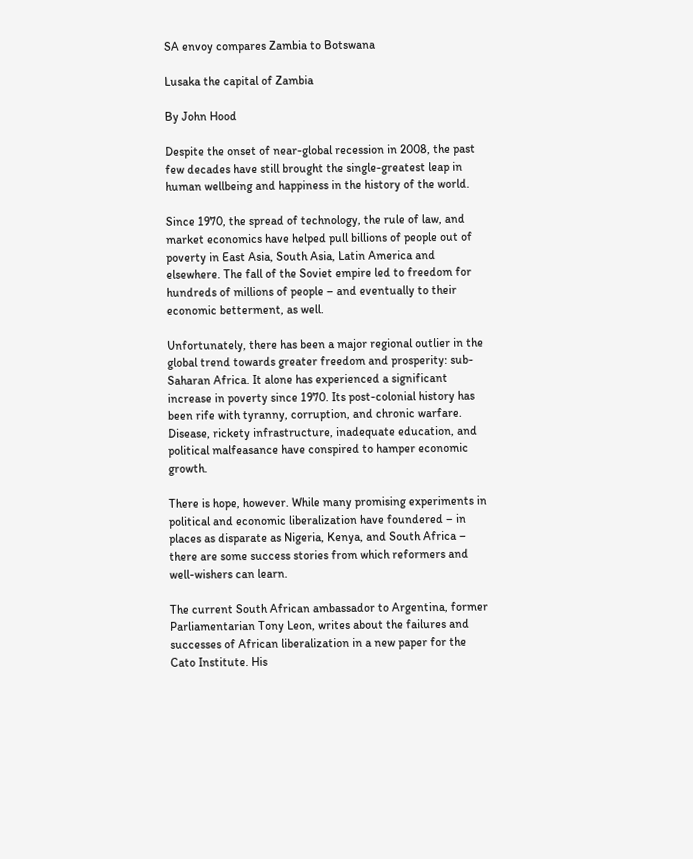SA envoy compares Zambia to Botswana

Lusaka the capital of Zambia

By John Hood

Despite the onset of near-global recession in 2008, the past few decades have still brought the single-greatest leap in human wellbeing and happiness in the history of the world.

Since 1970, the spread of technology, the rule of law, and market economics have helped pull billions of people out of poverty in East Asia, South Asia, Latin America and elsewhere. The fall of the Soviet empire led to freedom for hundreds of millions of people – and eventually to their economic betterment, as well.

Unfortunately, there has been a major regional outlier in the global trend towards greater freedom and prosperity: sub-Saharan Africa. It alone has experienced a significant increase in poverty since 1970. Its post-colonial history has been rife with tyranny, corruption, and chronic warfare. Disease, rickety infrastructure, inadequate education, and political malfeasance have conspired to hamper economic growth.

There is hope, however. While many promising experiments in political and economic liberalization have foundered – in places as disparate as Nigeria, Kenya, and South Africa – there are some success stories from which reformers and well-wishers can learn.

The current South African ambassador to Argentina, former Parliamentarian Tony Leon, writes about the failures and successes of African liberalization in a new paper for the Cato Institute. His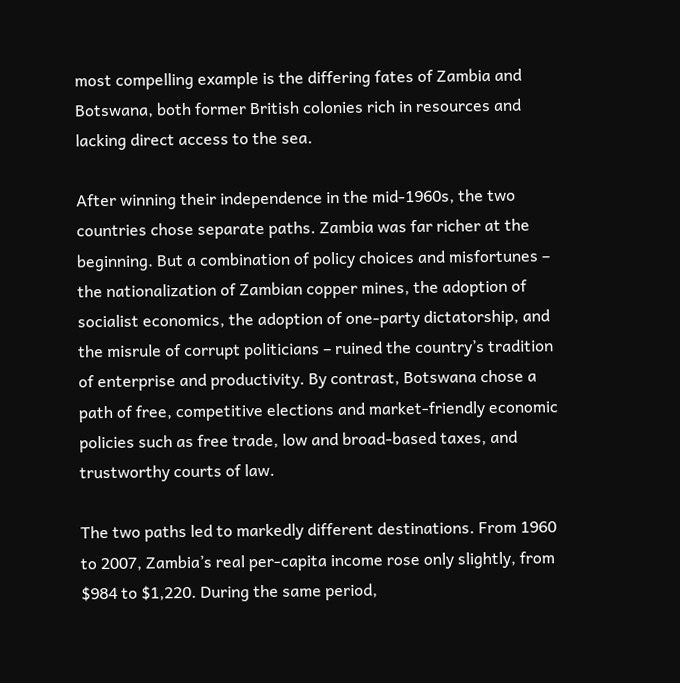most compelling example is the differing fates of Zambia and Botswana, both former British colonies rich in resources and lacking direct access to the sea.

After winning their independence in the mid-1960s, the two countries chose separate paths. Zambia was far richer at the beginning. But a combination of policy choices and misfortunes – the nationalization of Zambian copper mines, the adoption of socialist economics, the adoption of one-party dictatorship, and the misrule of corrupt politicians – ruined the country’s tradition of enterprise and productivity. By contrast, Botswana chose a path of free, competitive elections and market-friendly economic policies such as free trade, low and broad-based taxes, and trustworthy courts of law.

The two paths led to markedly different destinations. From 1960 to 2007, Zambia’s real per-capita income rose only slightly, from $984 to $1,220. During the same period,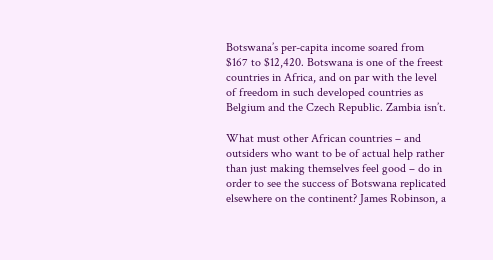Botswana’s per-capita income soared from $167 to $12,420. Botswana is one of the freest countries in Africa, and on par with the level of freedom in such developed countries as Belgium and the Czech Republic. Zambia isn’t.

What must other African countries – and outsiders who want to be of actual help rather than just making themselves feel good – do in order to see the success of Botswana replicated elsewhere on the continent? James Robinson, a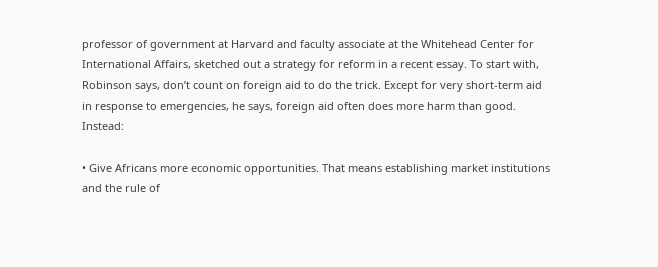professor of government at Harvard and faculty associate at the Whitehead Center for International Affairs, sketched out a strategy for reform in a recent essay. To start with, Robinson says, don’t count on foreign aid to do the trick. Except for very short-term aid in response to emergencies, he says, foreign aid often does more harm than good. Instead:

• Give Africans more economic opportunities. That means establishing market institutions and the rule of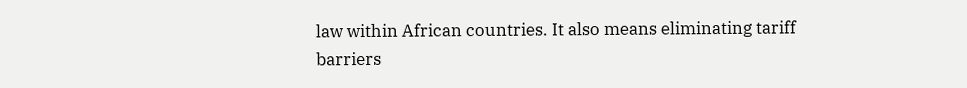law within African countries. It also means eliminating tariff barriers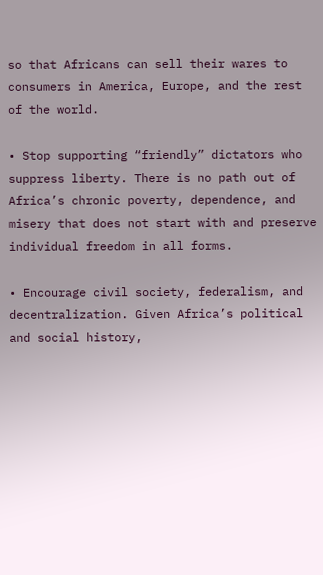so that Africans can sell their wares to consumers in America, Europe, and the rest of the world.

• Stop supporting “friendly” dictators who suppress liberty. There is no path out of Africa’s chronic poverty, dependence, and misery that does not start with and preserve individual freedom in all forms.

• Encourage civil society, federalism, and decentralization. Given Africa’s political and social history,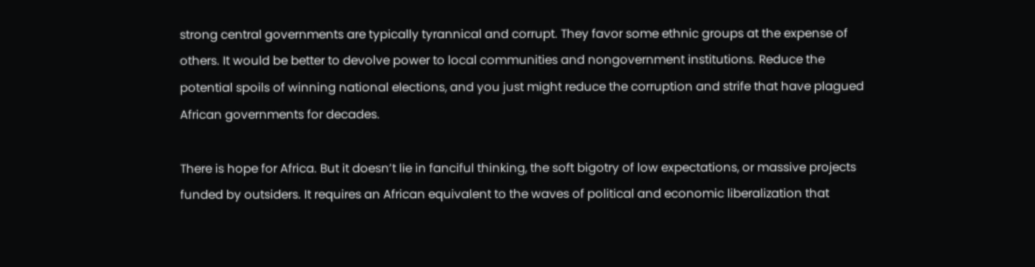strong central governments are typically tyrannical and corrupt. They favor some ethnic groups at the expense of others. It would be better to devolve power to local communities and nongovernment institutions. Reduce the potential spoils of winning national elections, and you just might reduce the corruption and strife that have plagued African governments for decades.

There is hope for Africa. But it doesn’t lie in fanciful thinking, the soft bigotry of low expectations, or massive projects funded by outsiders. It requires an African equivalent to the waves of political and economic liberalization that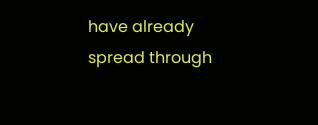have already spread through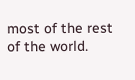most of the rest of the world.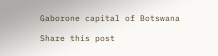Gaborone capital of Botswana

Share this post